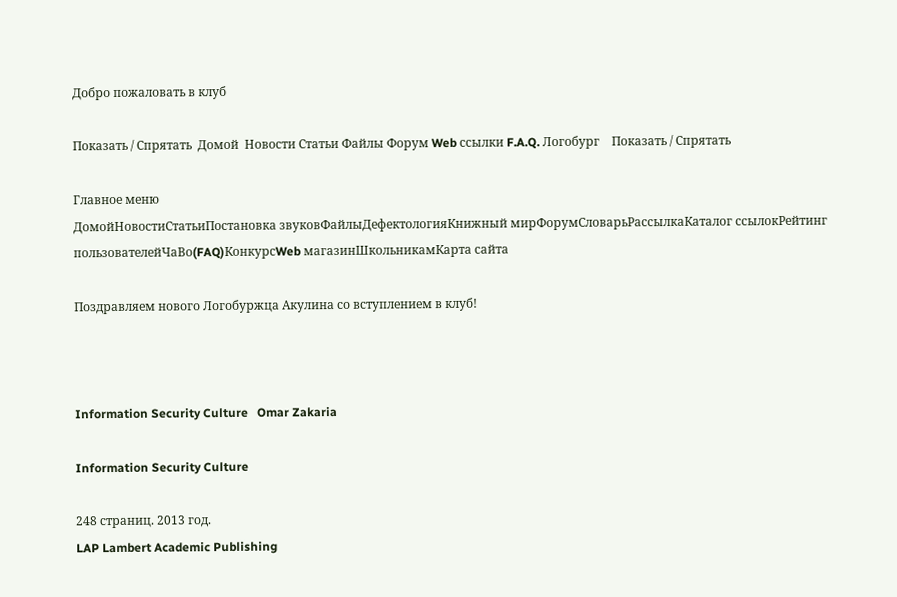Добро пожаловать в клуб

Показать / Спрятать  Домой  Новости Статьи Файлы Форум Web ссылки F.A.Q. Логобург    Показать / Спрятать

Главное меню
ДомойНовостиСтатьиПостановка звуковФайлыДефектологияКнижный мирФорумСловарьРассылкаКаталог ссылокРейтинг пользователейЧаВо(FAQ)КонкурсWeb магазинШкольникамКарта сайта

Поздравляем нового Логобуржца Акулина со вступлением в клуб!



Information Security Culture   Omar Zakaria

Information Security Culture

248 страниц. 2013 год.
LAP Lambert Academic Publishing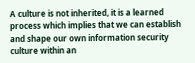A culture is not inherited, it is a learned process which implies that we can establish and shape our own information security culture within an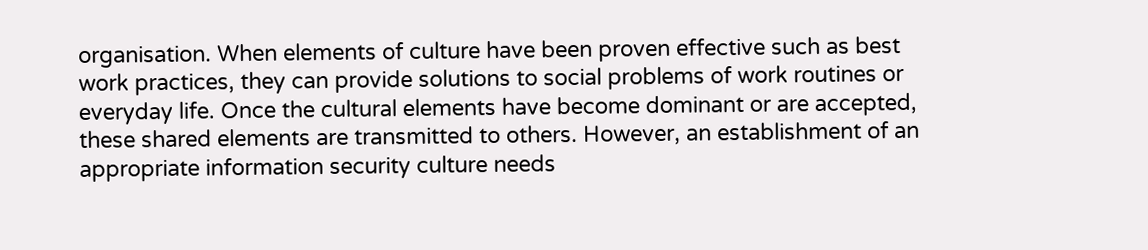organisation. When elements of culture have been proven effective such as best work practices, they can provide solutions to social problems of work routines or everyday life. Once the cultural elements have become dominant or are accepted, these shared elements are transmitted to others. However, an establishment of an appropriate information security culture needs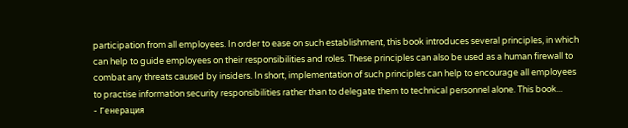participation from all employees. In order to ease on such establishment, this book introduces several principles, in which can help to guide employees on their responsibilities and roles. These principles can also be used as a human firewall to combat any threats caused by insiders. In short, implementation of such principles can help to encourage all employees to practise information security responsibilities rather than to delegate them to technical personnel alone. This book...
- Генерация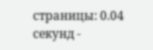страницы: 0.04 секунд -